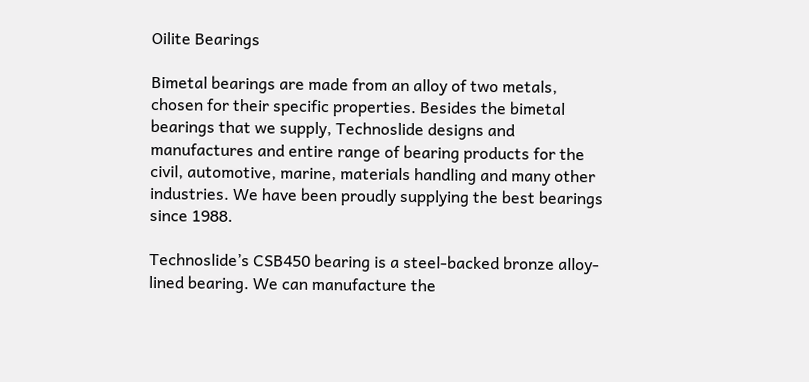Oilite Bearings

Bimetal bearings are made from an alloy of two metals, chosen for their specific properties. Besides the bimetal bearings that we supply, Technoslide designs and manufactures and entire range of bearing products for the civil, automotive, marine, materials handling and many other industries. We have been proudly supplying the best bearings since 1988.

Technoslide’s CSB450 bearing is a steel-backed bronze alloy-lined bearing. We can manufacture the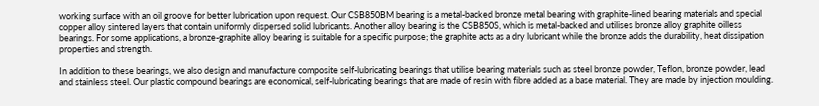working surface with an oil groove for better lubrication upon request. Our CSB850BM bearing is a metal-backed bronze metal bearing with graphite-lined bearing materials and special copper alloy sintered layers that contain uniformly dispersed solid lubricants. Another alloy bearing is the CSB850S, which is metal-backed and utilises bronze alloy graphite oilless bearings. For some applications, a bronze-graphite alloy bearing is suitable for a specific purpose; the graphite acts as a dry lubricant while the bronze adds the durability, heat dissipation properties and strength.

In addition to these bearings, we also design and manufacture composite self-lubricating bearings that utilise bearing materials such as steel bronze powder, Teflon, bronze powder, lead and stainless steel. Our plastic compound bearings are economical, self-lubricating bearings that are made of resin with fibre added as a base material. They are made by injection moulding.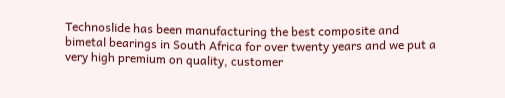Technoslide has been manufacturing the best composite and bimetal bearings in South Africa for over twenty years and we put a very high premium on quality, customer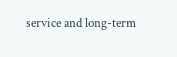service and long-term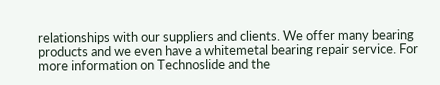relationships with our suppliers and clients. We offer many bearing products and we even have a whitemetal bearing repair service. For more information on Technoslide and the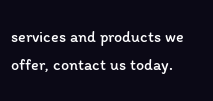services and products we offer, contact us today.